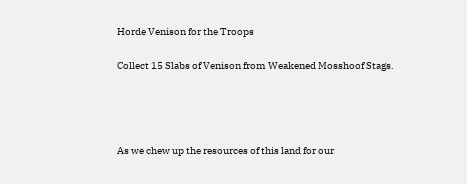Horde Venison for the Troops

Collect 15 Slabs of Venison from Weakened Mosshoof Stags.




As we chew up the resources of this land for our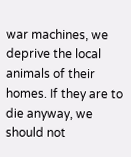war machines, we deprive the local animals of their homes. If they are to die anyway, we should not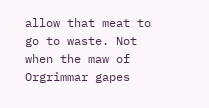allow that meat to go to waste. Not when the maw of Orgrimmar gapes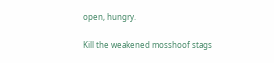open, hungry.

Kill the weakened mosshoof stags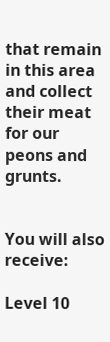that remain in this area and collect their meat for our peons and grunts.


You will also receive:

Level 10